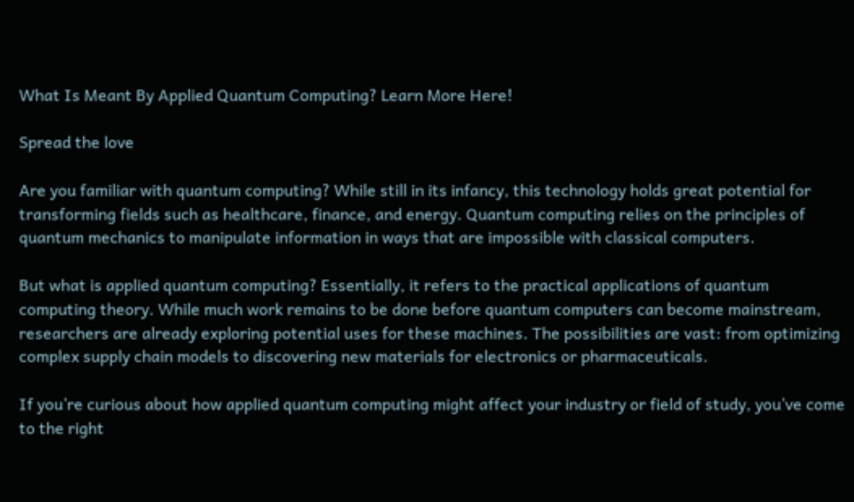What Is Meant By Applied Quantum Computing? Learn More Here!

Spread the love

Are you familiar with quantum computing? While still in its infancy, this technology holds great potential for transforming fields such as healthcare, finance, and energy. Quantum computing relies on the principles of quantum mechanics to manipulate information in ways that are impossible with classical computers.

But what is applied quantum computing? Essentially, it refers to the practical applications of quantum computing theory. While much work remains to be done before quantum computers can become mainstream, researchers are already exploring potential uses for these machines. The possibilities are vast: from optimizing complex supply chain models to discovering new materials for electronics or pharmaceuticals.

If you’re curious about how applied quantum computing might affect your industry or field of study, you’ve come to the right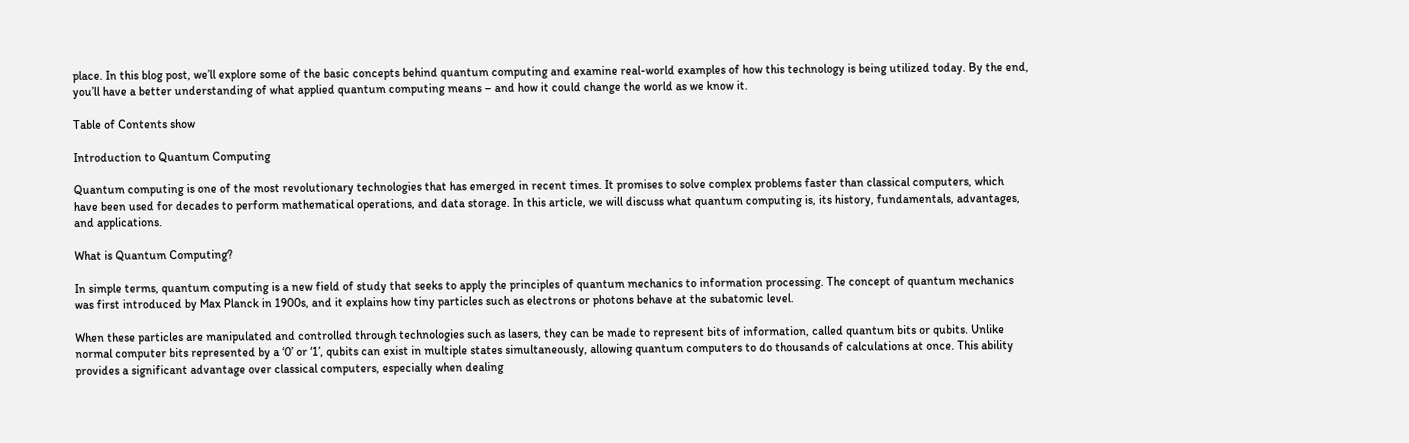place. In this blog post, we’ll explore some of the basic concepts behind quantum computing and examine real-world examples of how this technology is being utilized today. By the end, you’ll have a better understanding of what applied quantum computing means – and how it could change the world as we know it.

Table of Contents show

Introduction to Quantum Computing

Quantum computing is one of the most revolutionary technologies that has emerged in recent times. It promises to solve complex problems faster than classical computers, which have been used for decades to perform mathematical operations, and data storage. In this article, we will discuss what quantum computing is, its history, fundamentals, advantages, and applications.

What is Quantum Computing?

In simple terms, quantum computing is a new field of study that seeks to apply the principles of quantum mechanics to information processing. The concept of quantum mechanics was first introduced by Max Planck in 1900s, and it explains how tiny particles such as electrons or photons behave at the subatomic level.

When these particles are manipulated and controlled through technologies such as lasers, they can be made to represent bits of information, called quantum bits or qubits. Unlike normal computer bits represented by a ‘0’ or ‘1’, qubits can exist in multiple states simultaneously, allowing quantum computers to do thousands of calculations at once. This ability provides a significant advantage over classical computers, especially when dealing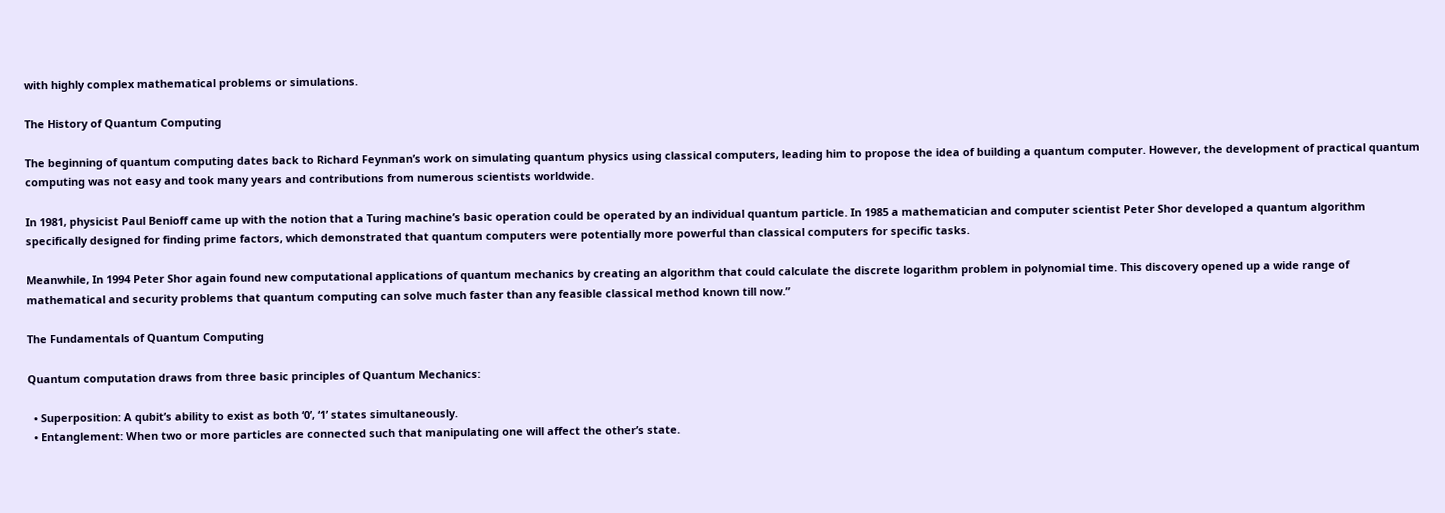with highly complex mathematical problems or simulations.

The History of Quantum Computing

The beginning of quantum computing dates back to Richard Feynman’s work on simulating quantum physics using classical computers, leading him to propose the idea of building a quantum computer. However, the development of practical quantum computing was not easy and took many years and contributions from numerous scientists worldwide.

In 1981, physicist Paul Benioff came up with the notion that a Turing machine’s basic operation could be operated by an individual quantum particle. In 1985 a mathematician and computer scientist Peter Shor developed a quantum algorithm specifically designed for finding prime factors, which demonstrated that quantum computers were potentially more powerful than classical computers for specific tasks.

Meanwhile, In 1994 Peter Shor again found new computational applications of quantum mechanics by creating an algorithm that could calculate the discrete logarithm problem in polynomial time. This discovery opened up a wide range of mathematical and security problems that quantum computing can solve much faster than any feasible classical method known till now.”

The Fundamentals of Quantum Computing

Quantum computation draws from three basic principles of Quantum Mechanics:

  • Superposition: A qubit’s ability to exist as both ‘0’, ‘1’ states simultaneously.
  • Entanglement: When two or more particles are connected such that manipulating one will affect the other’s state.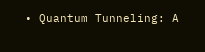• Quantum Tunneling: A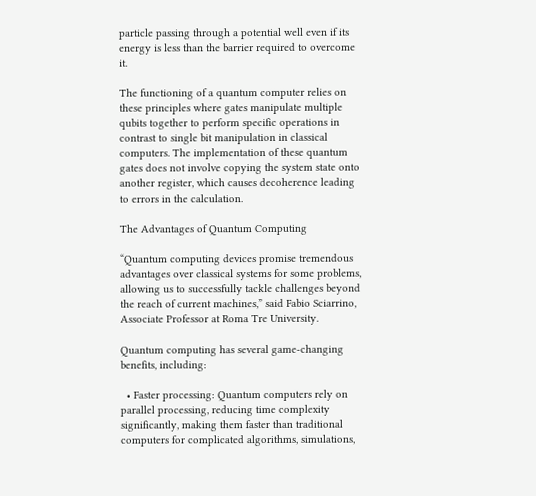particle passing through a potential well even if its energy is less than the barrier required to overcome it.

The functioning of a quantum computer relies on these principles where gates manipulate multiple qubits together to perform specific operations in contrast to single bit manipulation in classical computers. The implementation of these quantum gates does not involve copying the system state onto another register, which causes decoherence leading to errors in the calculation.

The Advantages of Quantum Computing

“Quantum computing devices promise tremendous advantages over classical systems for some problems, allowing us to successfully tackle challenges beyond the reach of current machines,” said Fabio Sciarrino, Associate Professor at Roma Tre University.

Quantum computing has several game-changing benefits, including:

  • Faster processing: Quantum computers rely on parallel processing, reducing time complexity significantly, making them faster than traditional computers for complicated algorithms, simulations,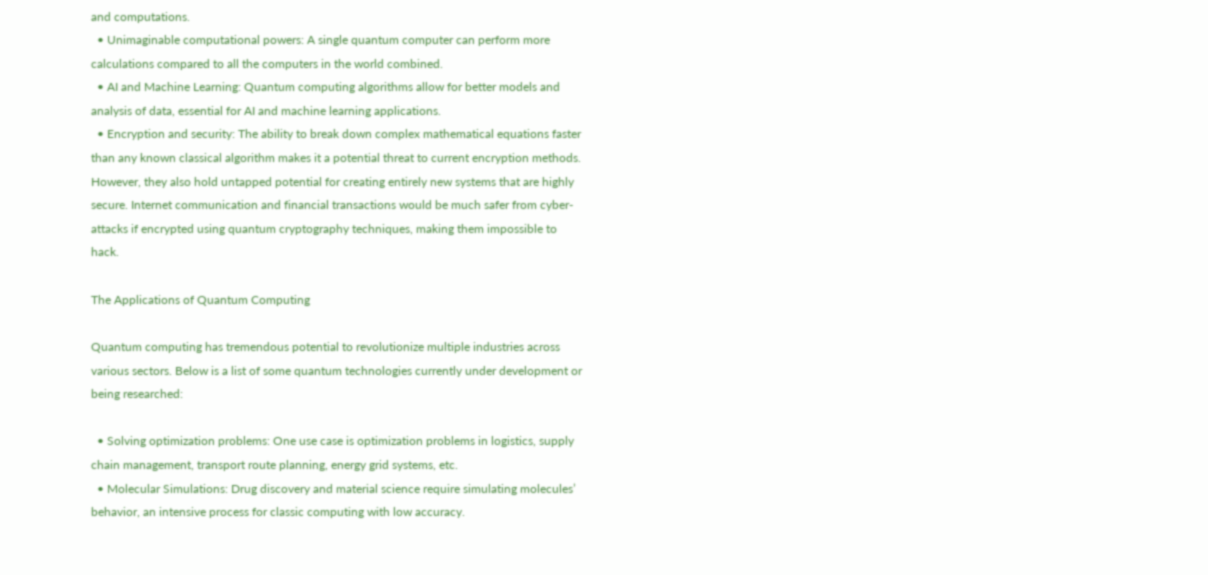and computations.
  • Unimaginable computational powers: A single quantum computer can perform more calculations compared to all the computers in the world combined.
  • AI and Machine Learning: Quantum computing algorithms allow for better models and analysis of data, essential for AI and machine learning applications.
  • Encryption and security: The ability to break down complex mathematical equations faster than any known classical algorithm makes it a potential threat to current encryption methods. However, they also hold untapped potential for creating entirely new systems that are highly secure. Internet communication and financial transactions would be much safer from cyber-attacks if encrypted using quantum cryptography techniques, making them impossible to hack.

The Applications of Quantum Computing

Quantum computing has tremendous potential to revolutionize multiple industries across various sectors. Below is a list of some quantum technologies currently under development or being researched:

  • Solving optimization problems: One use case is optimization problems in logistics, supply chain management, transport route planning, energy grid systems, etc.
  • Molecular Simulations: Drug discovery and material science require simulating molecules’ behavior, an intensive process for classic computing with low accuracy.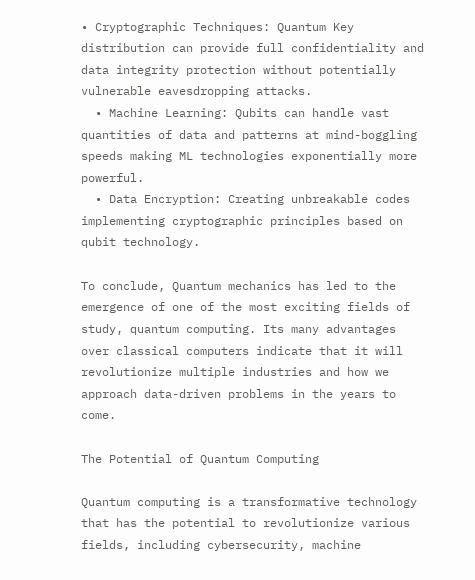• Cryptographic Techniques: Quantum Key distribution can provide full confidentiality and data integrity protection without potentially vulnerable eavesdropping attacks.
  • Machine Learning: Qubits can handle vast quantities of data and patterns at mind-boggling speeds making ML technologies exponentially more powerful.
  • Data Encryption: Creating unbreakable codes implementing cryptographic principles based on qubit technology.

To conclude, Quantum mechanics has led to the emergence of one of the most exciting fields of study, quantum computing. Its many advantages over classical computers indicate that it will revolutionize multiple industries and how we approach data-driven problems in the years to come.

The Potential of Quantum Computing

Quantum computing is a transformative technology that has the potential to revolutionize various fields, including cybersecurity, machine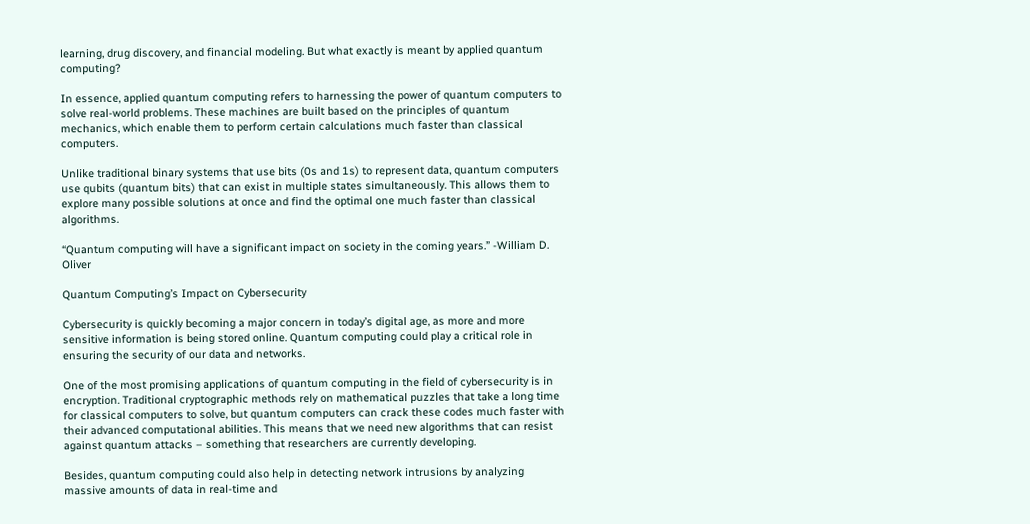learning, drug discovery, and financial modeling. But what exactly is meant by applied quantum computing?

In essence, applied quantum computing refers to harnessing the power of quantum computers to solve real-world problems. These machines are built based on the principles of quantum mechanics, which enable them to perform certain calculations much faster than classical computers.

Unlike traditional binary systems that use bits (0s and 1s) to represent data, quantum computers use qubits (quantum bits) that can exist in multiple states simultaneously. This allows them to explore many possible solutions at once and find the optimal one much faster than classical algorithms.

“Quantum computing will have a significant impact on society in the coming years.” -William D. Oliver

Quantum Computing’s Impact on Cybersecurity

Cybersecurity is quickly becoming a major concern in today’s digital age, as more and more sensitive information is being stored online. Quantum computing could play a critical role in ensuring the security of our data and networks.

One of the most promising applications of quantum computing in the field of cybersecurity is in encryption. Traditional cryptographic methods rely on mathematical puzzles that take a long time for classical computers to solve, but quantum computers can crack these codes much faster with their advanced computational abilities. This means that we need new algorithms that can resist against quantum attacks – something that researchers are currently developing.

Besides, quantum computing could also help in detecting network intrusions by analyzing massive amounts of data in real-time and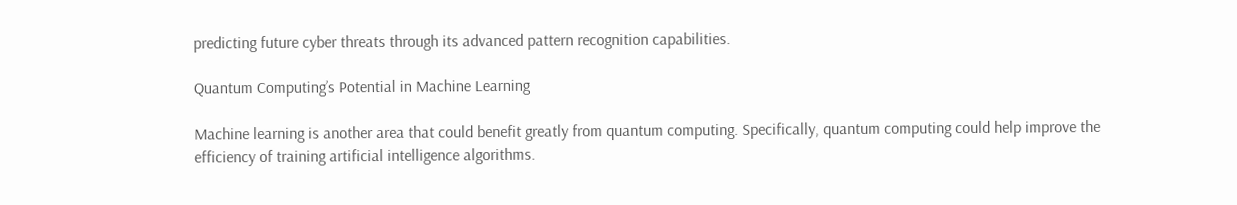predicting future cyber threats through its advanced pattern recognition capabilities.

Quantum Computing’s Potential in Machine Learning

Machine learning is another area that could benefit greatly from quantum computing. Specifically, quantum computing could help improve the efficiency of training artificial intelligence algorithms.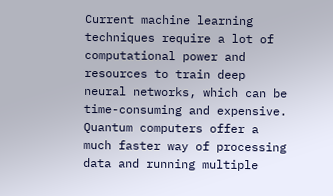Current machine learning techniques require a lot of computational power and resources to train deep neural networks, which can be time-consuming and expensive. Quantum computers offer a much faster way of processing data and running multiple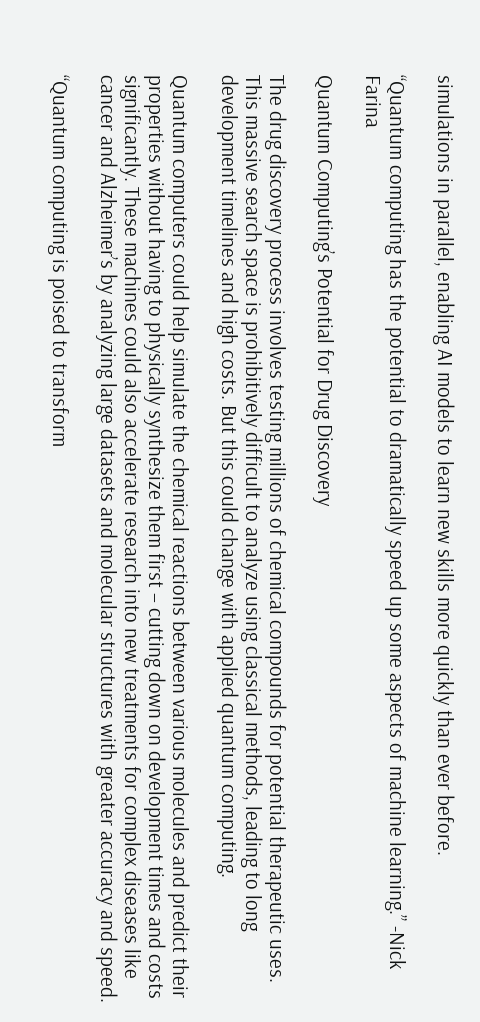simulations in parallel, enabling AI models to learn new skills more quickly than ever before.

“Quantum computing has the potential to dramatically speed up some aspects of machine learning.” -Nick Farina

Quantum Computing’s Potential for Drug Discovery

The drug discovery process involves testing millions of chemical compounds for potential therapeutic uses. This massive search space is prohibitively difficult to analyze using classical methods, leading to long development timelines and high costs. But this could change with applied quantum computing.

Quantum computers could help simulate the chemical reactions between various molecules and predict their properties without having to physically synthesize them first – cutting down on development times and costs significantly. These machines could also accelerate research into new treatments for complex diseases like cancer and Alzheimer’s by analyzing large datasets and molecular structures with greater accuracy and speed.

“Quantum computing is poised to transform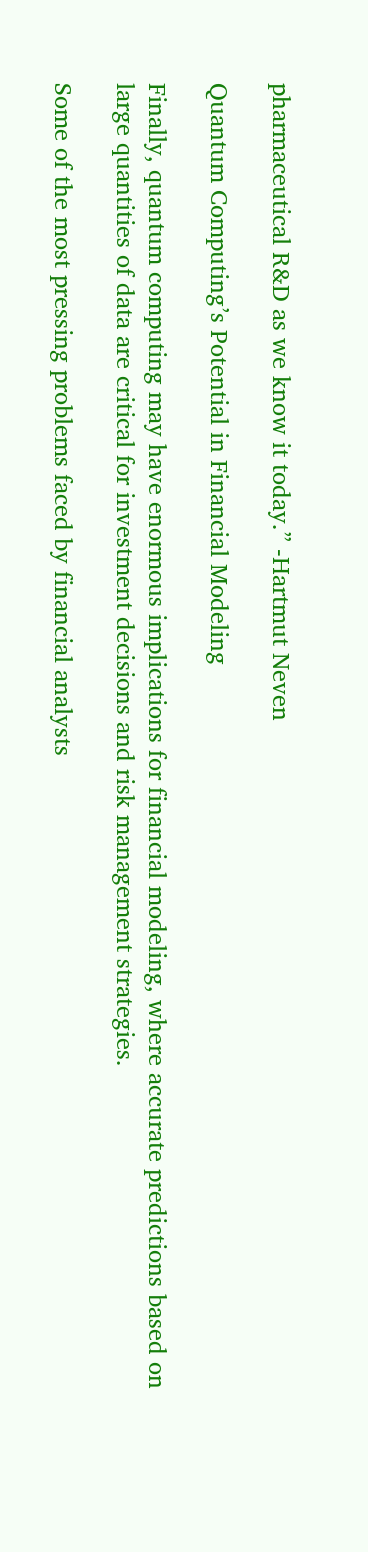pharmaceutical R&D as we know it today.” -Hartmut Neven

Quantum Computing’s Potential in Financial Modeling

Finally, quantum computing may have enormous implications for financial modeling, where accurate predictions based on large quantities of data are critical for investment decisions and risk management strategies.

Some of the most pressing problems faced by financial analysts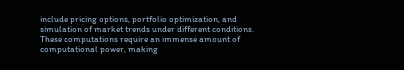include pricing options, portfolio optimization, and simulation of market trends under different conditions. These computations require an immense amount of computational power, making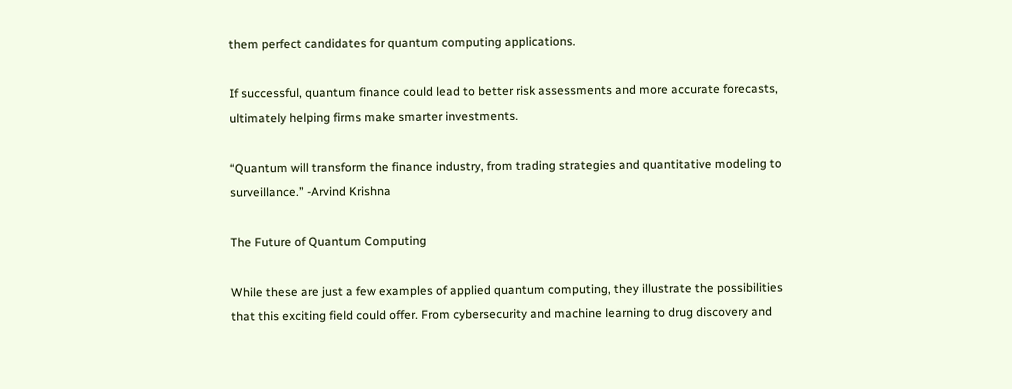them perfect candidates for quantum computing applications.

If successful, quantum finance could lead to better risk assessments and more accurate forecasts, ultimately helping firms make smarter investments.

“Quantum will transform the finance industry, from trading strategies and quantitative modeling to surveillance.” -Arvind Krishna

The Future of Quantum Computing

While these are just a few examples of applied quantum computing, they illustrate the possibilities that this exciting field could offer. From cybersecurity and machine learning to drug discovery and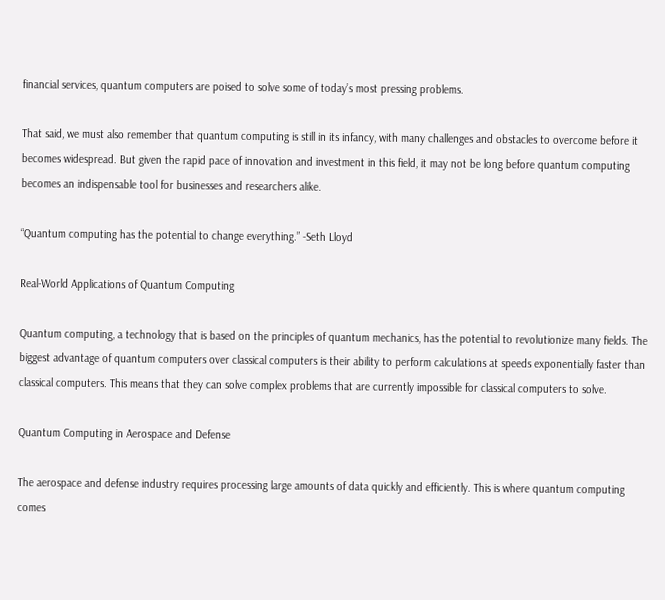financial services, quantum computers are poised to solve some of today’s most pressing problems.

That said, we must also remember that quantum computing is still in its infancy, with many challenges and obstacles to overcome before it becomes widespread. But given the rapid pace of innovation and investment in this field, it may not be long before quantum computing becomes an indispensable tool for businesses and researchers alike.

“Quantum computing has the potential to change everything.” -Seth Lloyd

Real-World Applications of Quantum Computing

Quantum computing, a technology that is based on the principles of quantum mechanics, has the potential to revolutionize many fields. The biggest advantage of quantum computers over classical computers is their ability to perform calculations at speeds exponentially faster than classical computers. This means that they can solve complex problems that are currently impossible for classical computers to solve.

Quantum Computing in Aerospace and Defense

The aerospace and defense industry requires processing large amounts of data quickly and efficiently. This is where quantum computing comes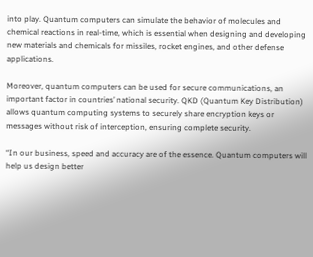into play. Quantum computers can simulate the behavior of molecules and chemical reactions in real-time, which is essential when designing and developing new materials and chemicals for missiles, rocket engines, and other defense applications.

Moreover, quantum computers can be used for secure communications, an important factor in countries’ national security. QKD (Quantum Key Distribution) allows quantum computing systems to securely share encryption keys or messages without risk of interception, ensuring complete security.

“In our business, speed and accuracy are of the essence. Quantum computers will help us design better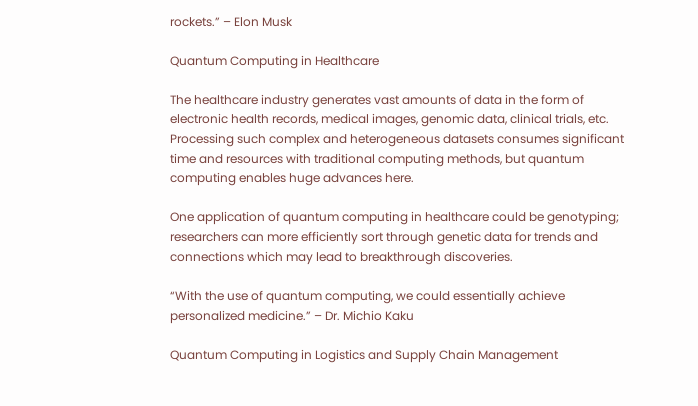rockets.” – Elon Musk

Quantum Computing in Healthcare

The healthcare industry generates vast amounts of data in the form of electronic health records, medical images, genomic data, clinical trials, etc. Processing such complex and heterogeneous datasets consumes significant time and resources with traditional computing methods, but quantum computing enables huge advances here.

One application of quantum computing in healthcare could be genotyping; researchers can more efficiently sort through genetic data for trends and connections which may lead to breakthrough discoveries.

“With the use of quantum computing, we could essentially achieve personalized medicine.” – Dr. Michio Kaku

Quantum Computing in Logistics and Supply Chain Management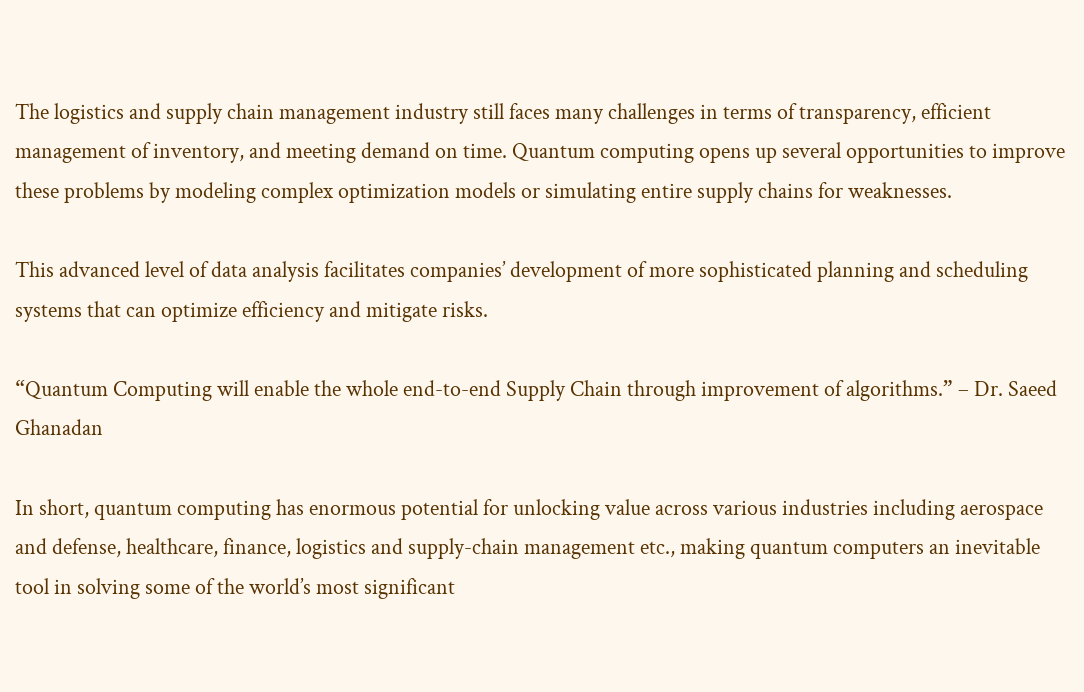The logistics and supply chain management industry still faces many challenges in terms of transparency, efficient management of inventory, and meeting demand on time. Quantum computing opens up several opportunities to improve these problems by modeling complex optimization models or simulating entire supply chains for weaknesses.

This advanced level of data analysis facilitates companies’ development of more sophisticated planning and scheduling systems that can optimize efficiency and mitigate risks.

“Quantum Computing will enable the whole end-to-end Supply Chain through improvement of algorithms.” – Dr. Saeed Ghanadan

In short, quantum computing has enormous potential for unlocking value across various industries including aerospace and defense, healthcare, finance, logistics and supply-chain management etc., making quantum computers an inevitable tool in solving some of the world’s most significant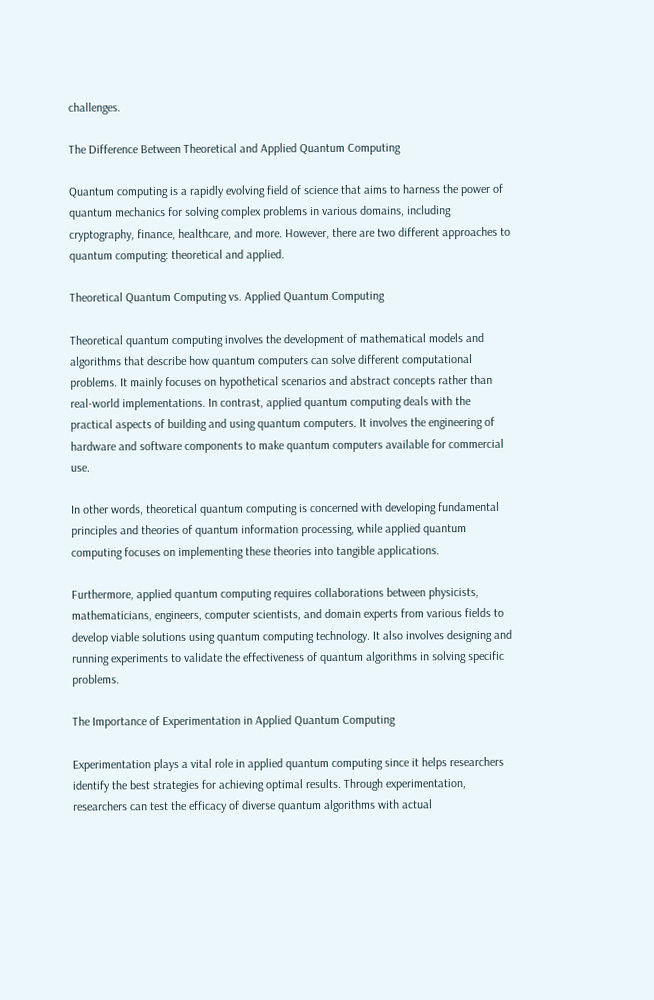challenges.

The Difference Between Theoretical and Applied Quantum Computing

Quantum computing is a rapidly evolving field of science that aims to harness the power of quantum mechanics for solving complex problems in various domains, including cryptography, finance, healthcare, and more. However, there are two different approaches to quantum computing: theoretical and applied.

Theoretical Quantum Computing vs. Applied Quantum Computing

Theoretical quantum computing involves the development of mathematical models and algorithms that describe how quantum computers can solve different computational problems. It mainly focuses on hypothetical scenarios and abstract concepts rather than real-world implementations. In contrast, applied quantum computing deals with the practical aspects of building and using quantum computers. It involves the engineering of hardware and software components to make quantum computers available for commercial use.

In other words, theoretical quantum computing is concerned with developing fundamental principles and theories of quantum information processing, while applied quantum computing focuses on implementing these theories into tangible applications.

Furthermore, applied quantum computing requires collaborations between physicists, mathematicians, engineers, computer scientists, and domain experts from various fields to develop viable solutions using quantum computing technology. It also involves designing and running experiments to validate the effectiveness of quantum algorithms in solving specific problems.

The Importance of Experimentation in Applied Quantum Computing

Experimentation plays a vital role in applied quantum computing since it helps researchers identify the best strategies for achieving optimal results. Through experimentation, researchers can test the efficacy of diverse quantum algorithms with actual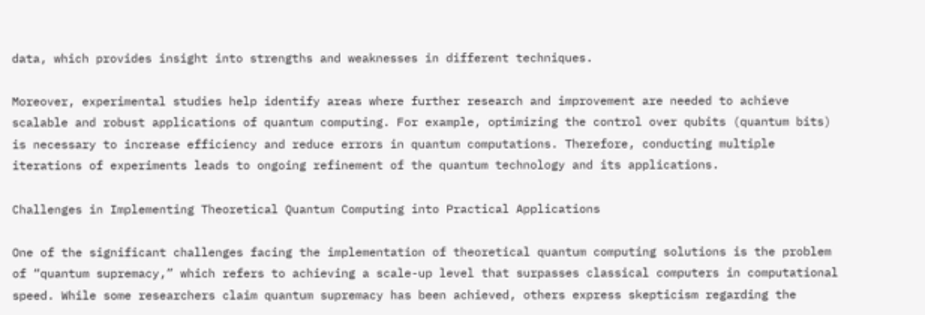data, which provides insight into strengths and weaknesses in different techniques.

Moreover, experimental studies help identify areas where further research and improvement are needed to achieve scalable and robust applications of quantum computing. For example, optimizing the control over qubits (quantum bits) is necessary to increase efficiency and reduce errors in quantum computations. Therefore, conducting multiple iterations of experiments leads to ongoing refinement of the quantum technology and its applications.

Challenges in Implementing Theoretical Quantum Computing into Practical Applications

One of the significant challenges facing the implementation of theoretical quantum computing solutions is the problem of “quantum supremacy,” which refers to achieving a scale-up level that surpasses classical computers in computational speed. While some researchers claim quantum supremacy has been achieved, others express skepticism regarding the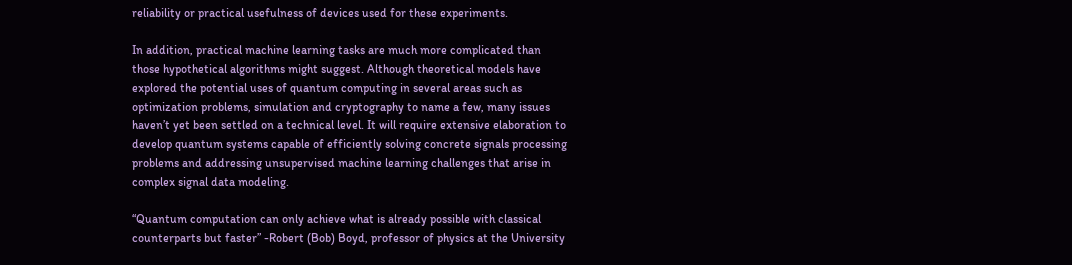reliability or practical usefulness of devices used for these experiments.

In addition, practical machine learning tasks are much more complicated than those hypothetical algorithms might suggest. Although theoretical models have explored the potential uses of quantum computing in several areas such as optimization problems, simulation and cryptography to name a few, many issues haven’t yet been settled on a technical level. It will require extensive elaboration to develop quantum systems capable of efficiently solving concrete signals processing problems and addressing unsupervised machine learning challenges that arise in complex signal data modeling.

“Quantum computation can only achieve what is already possible with classical counterparts but faster” -Robert (Bob) Boyd, professor of physics at the University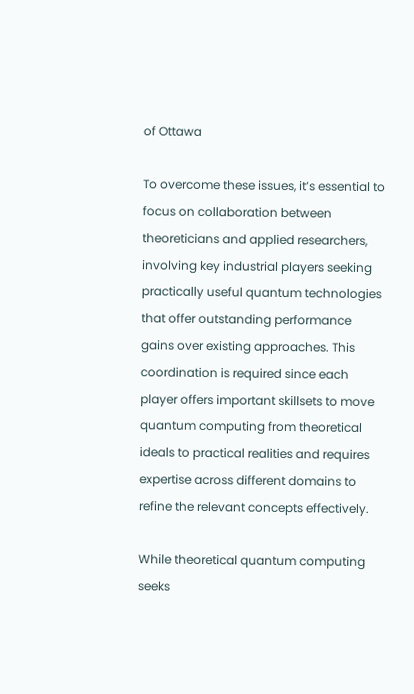of Ottawa

To overcome these issues, it’s essential to focus on collaboration between theoreticians and applied researchers, involving key industrial players seeking practically useful quantum technologies that offer outstanding performance gains over existing approaches. This coordination is required since each player offers important skillsets to move quantum computing from theoretical ideals to practical realities and requires expertise across different domains to refine the relevant concepts effectively.

While theoretical quantum computing seeks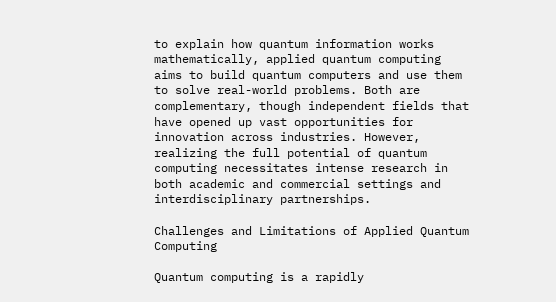to explain how quantum information works mathematically, applied quantum computing aims to build quantum computers and use them to solve real-world problems. Both are complementary, though independent fields that have opened up vast opportunities for innovation across industries. However, realizing the full potential of quantum computing necessitates intense research in both academic and commercial settings and interdisciplinary partnerships.

Challenges and Limitations of Applied Quantum Computing

Quantum computing is a rapidly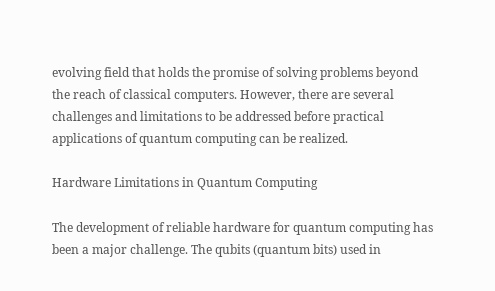evolving field that holds the promise of solving problems beyond the reach of classical computers. However, there are several challenges and limitations to be addressed before practical applications of quantum computing can be realized.

Hardware Limitations in Quantum Computing

The development of reliable hardware for quantum computing has been a major challenge. The qubits (quantum bits) used in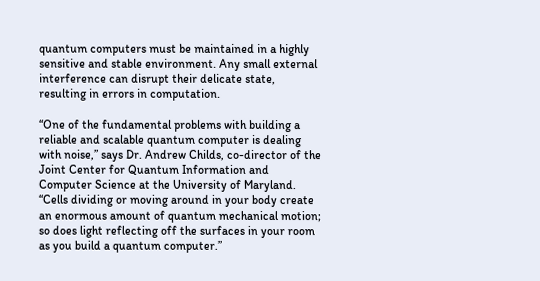quantum computers must be maintained in a highly sensitive and stable environment. Any small external interference can disrupt their delicate state, resulting in errors in computation.

“One of the fundamental problems with building a reliable and scalable quantum computer is dealing with noise,” says Dr. Andrew Childs, co-director of the Joint Center for Quantum Information and Computer Science at the University of Maryland. “Cells dividing or moving around in your body create an enormous amount of quantum mechanical motion; so does light reflecting off the surfaces in your room as you build a quantum computer.”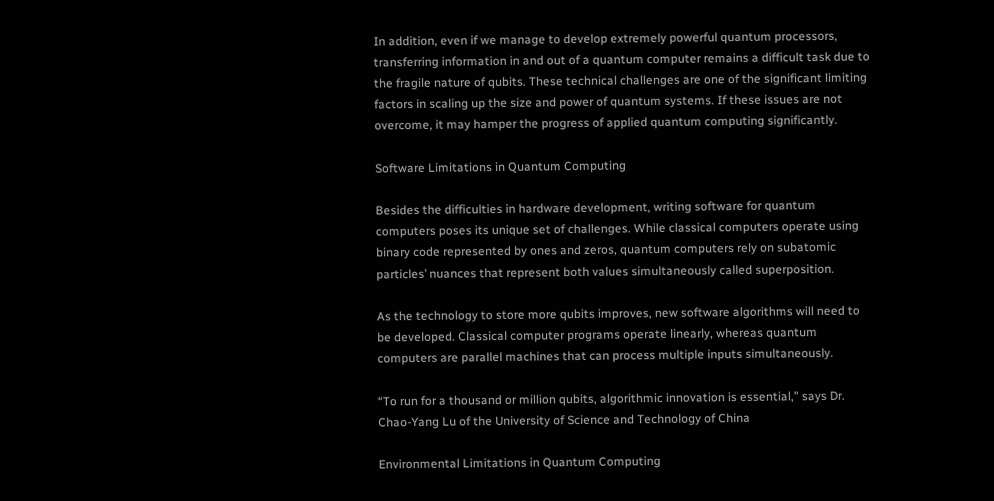In addition, even if we manage to develop extremely powerful quantum processors, transferring information in and out of a quantum computer remains a difficult task due to the fragile nature of qubits. These technical challenges are one of the significant limiting factors in scaling up the size and power of quantum systems. If these issues are not overcome, it may hamper the progress of applied quantum computing significantly.

Software Limitations in Quantum Computing

Besides the difficulties in hardware development, writing software for quantum computers poses its unique set of challenges. While classical computers operate using binary code represented by ones and zeros, quantum computers rely on subatomic particles’ nuances that represent both values simultaneously called superposition.

As the technology to store more qubits improves, new software algorithms will need to be developed. Classical computer programs operate linearly, whereas quantum computers are parallel machines that can process multiple inputs simultaneously.

“To run for a thousand or million qubits, algorithmic innovation is essential,” says Dr. Chao-Yang Lu of the University of Science and Technology of China

Environmental Limitations in Quantum Computing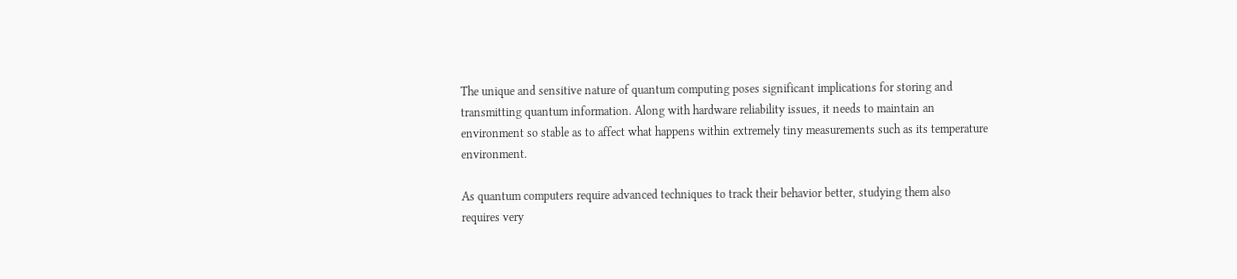The unique and sensitive nature of quantum computing poses significant implications for storing and transmitting quantum information. Along with hardware reliability issues, it needs to maintain an environment so stable as to affect what happens within extremely tiny measurements such as its temperature environment.

As quantum computers require advanced techniques to track their behavior better, studying them also requires very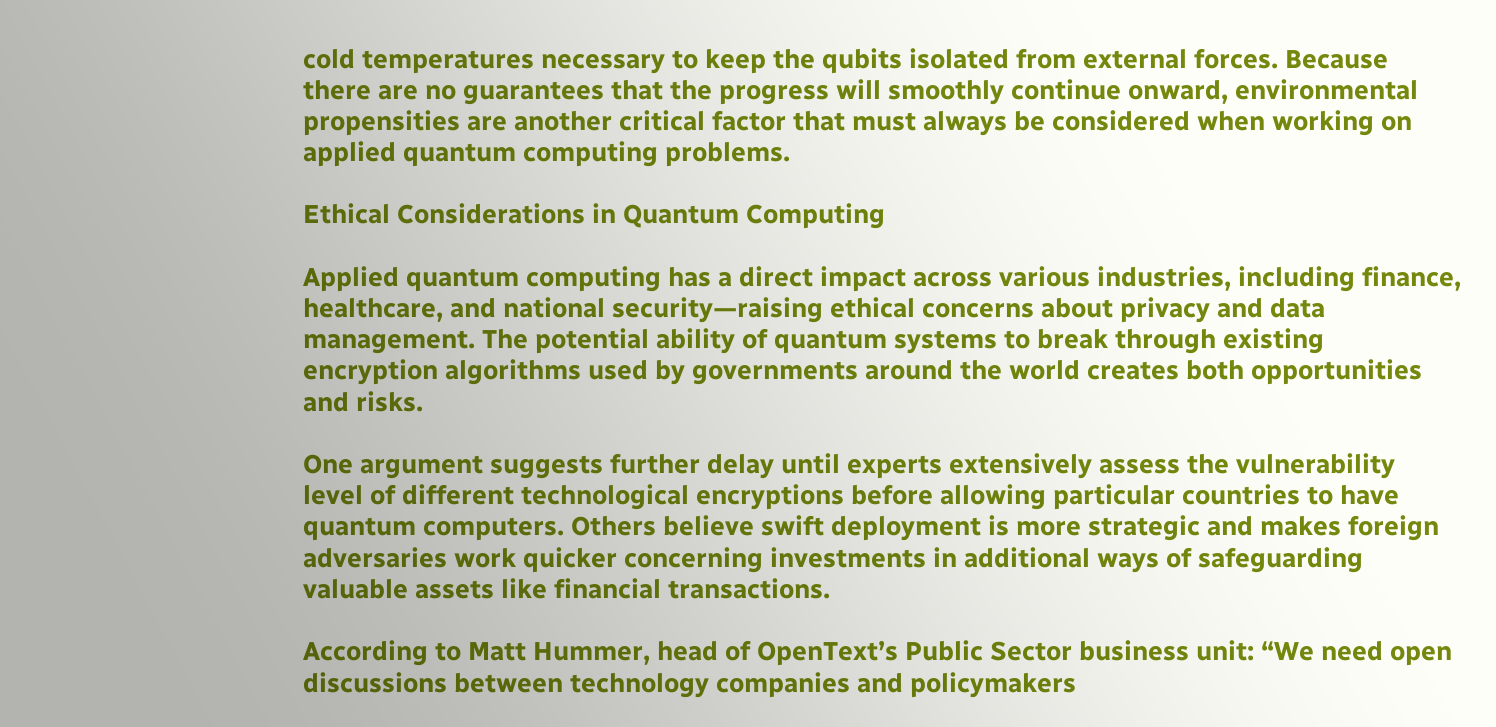cold temperatures necessary to keep the qubits isolated from external forces. Because there are no guarantees that the progress will smoothly continue onward, environmental propensities are another critical factor that must always be considered when working on applied quantum computing problems.

Ethical Considerations in Quantum Computing

Applied quantum computing has a direct impact across various industries, including finance, healthcare, and national security—raising ethical concerns about privacy and data management. The potential ability of quantum systems to break through existing encryption algorithms used by governments around the world creates both opportunities and risks.

One argument suggests further delay until experts extensively assess the vulnerability level of different technological encryptions before allowing particular countries to have quantum computers. Others believe swift deployment is more strategic and makes foreign adversaries work quicker concerning investments in additional ways of safeguarding valuable assets like financial transactions.

According to Matt Hummer, head of OpenText’s Public Sector business unit: “We need open discussions between technology companies and policymakers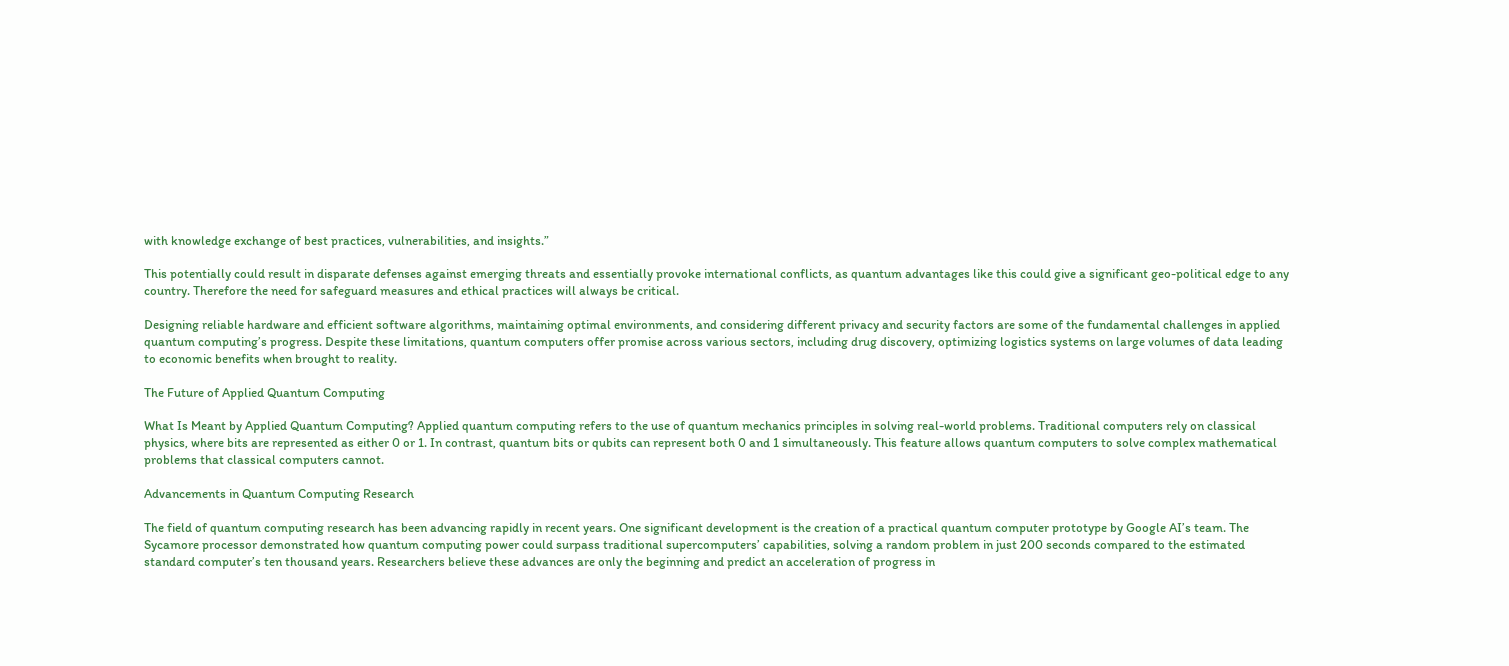with knowledge exchange of best practices, vulnerabilities, and insights.”

This potentially could result in disparate defenses against emerging threats and essentially provoke international conflicts, as quantum advantages like this could give a significant geo-political edge to any country. Therefore the need for safeguard measures and ethical practices will always be critical.

Designing reliable hardware and efficient software algorithms, maintaining optimal environments, and considering different privacy and security factors are some of the fundamental challenges in applied quantum computing’s progress. Despite these limitations, quantum computers offer promise across various sectors, including drug discovery, optimizing logistics systems on large volumes of data leading to economic benefits when brought to reality.

The Future of Applied Quantum Computing

What Is Meant by Applied Quantum Computing? Applied quantum computing refers to the use of quantum mechanics principles in solving real-world problems. Traditional computers rely on classical physics, where bits are represented as either 0 or 1. In contrast, quantum bits or qubits can represent both 0 and 1 simultaneously. This feature allows quantum computers to solve complex mathematical problems that classical computers cannot.

Advancements in Quantum Computing Research

The field of quantum computing research has been advancing rapidly in recent years. One significant development is the creation of a practical quantum computer prototype by Google AI’s team. The Sycamore processor demonstrated how quantum computing power could surpass traditional supercomputers’ capabilities, solving a random problem in just 200 seconds compared to the estimated standard computer’s ten thousand years. Researchers believe these advances are only the beginning and predict an acceleration of progress in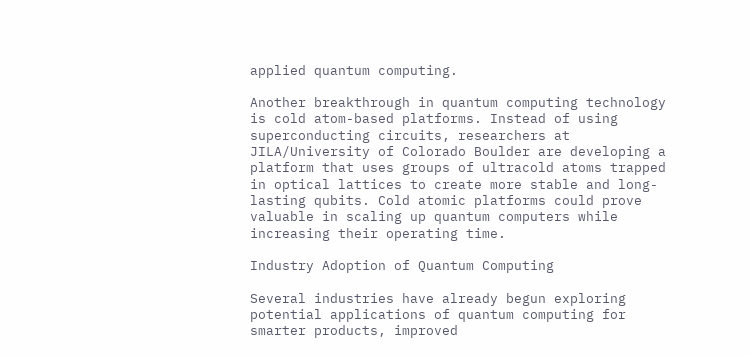applied quantum computing.

Another breakthrough in quantum computing technology is cold atom-based platforms. Instead of using superconducting circuits, researchers at JILA/University of Colorado Boulder are developing a platform that uses groups of ultracold atoms trapped in optical lattices to create more stable and long-lasting qubits. Cold atomic platforms could prove valuable in scaling up quantum computers while increasing their operating time.

Industry Adoption of Quantum Computing

Several industries have already begun exploring potential applications of quantum computing for smarter products, improved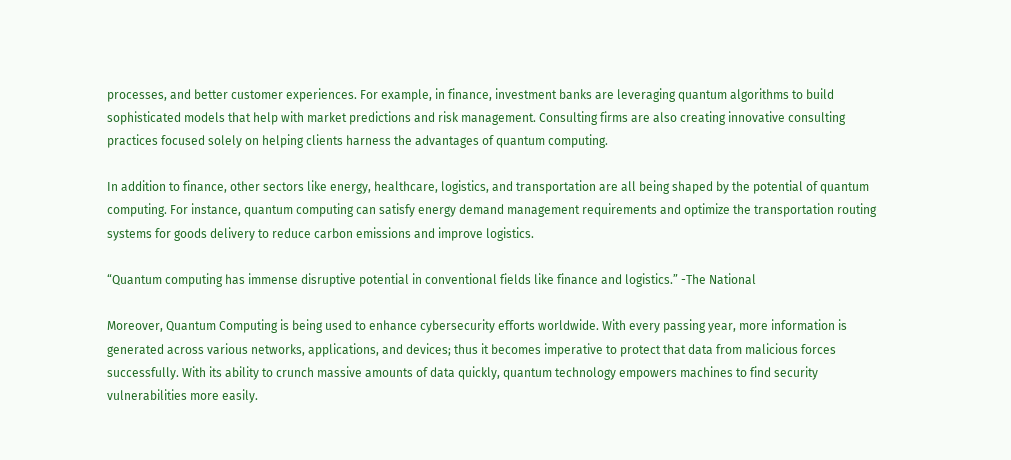processes, and better customer experiences. For example, in finance, investment banks are leveraging quantum algorithms to build sophisticated models that help with market predictions and risk management. Consulting firms are also creating innovative consulting practices focused solely on helping clients harness the advantages of quantum computing.

In addition to finance, other sectors like energy, healthcare, logistics, and transportation are all being shaped by the potential of quantum computing. For instance, quantum computing can satisfy energy demand management requirements and optimize the transportation routing systems for goods delivery to reduce carbon emissions and improve logistics.

“Quantum computing has immense disruptive potential in conventional fields like finance and logistics.” -The National

Moreover, Quantum Computing is being used to enhance cybersecurity efforts worldwide. With every passing year, more information is generated across various networks, applications, and devices; thus it becomes imperative to protect that data from malicious forces successfully. With its ability to crunch massive amounts of data quickly, quantum technology empowers machines to find security vulnerabilities more easily.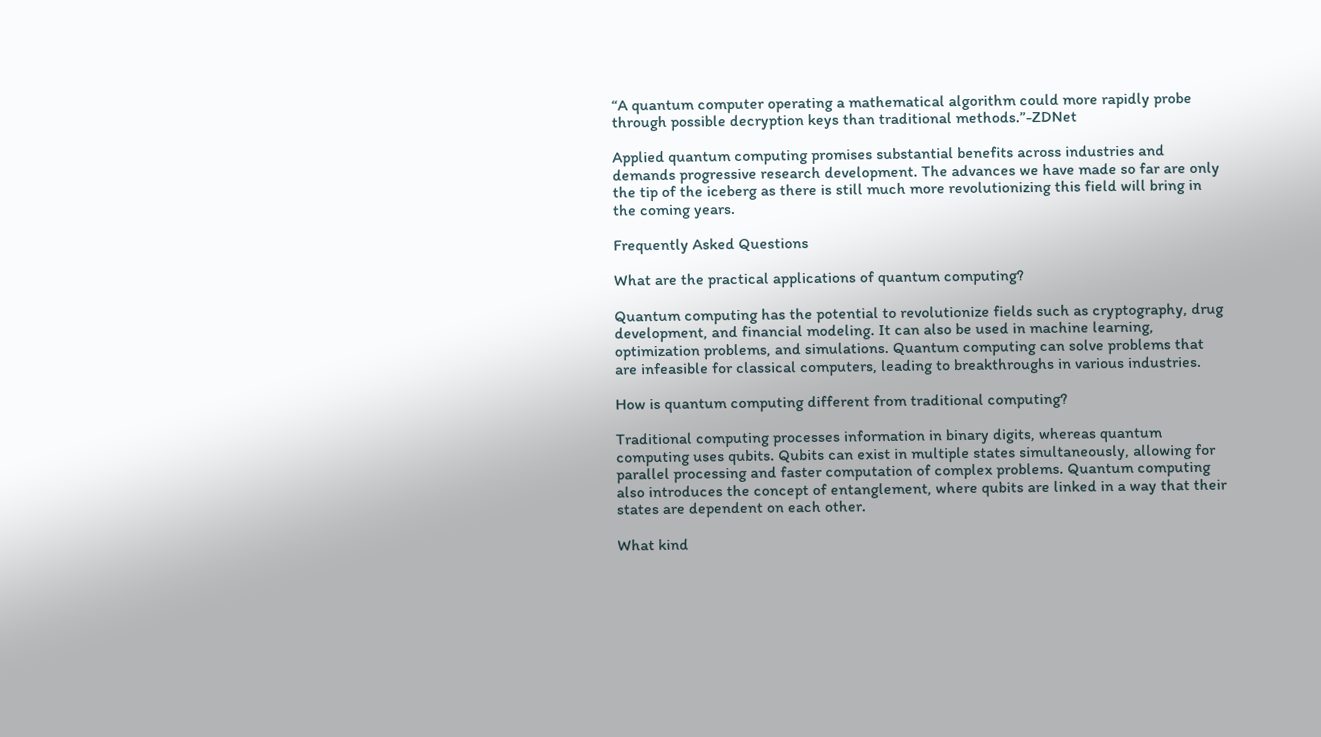“A quantum computer operating a mathematical algorithm could more rapidly probe through possible decryption keys than traditional methods.”-ZDNet

Applied quantum computing promises substantial benefits across industries and demands progressive research development. The advances we have made so far are only the tip of the iceberg as there is still much more revolutionizing this field will bring in the coming years.

Frequently Asked Questions

What are the practical applications of quantum computing?

Quantum computing has the potential to revolutionize fields such as cryptography, drug development, and financial modeling. It can also be used in machine learning, optimization problems, and simulations. Quantum computing can solve problems that are infeasible for classical computers, leading to breakthroughs in various industries.

How is quantum computing different from traditional computing?

Traditional computing processes information in binary digits, whereas quantum computing uses qubits. Qubits can exist in multiple states simultaneously, allowing for parallel processing and faster computation of complex problems. Quantum computing also introduces the concept of entanglement, where qubits are linked in a way that their states are dependent on each other.

What kind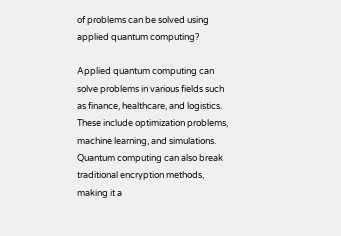of problems can be solved using applied quantum computing?

Applied quantum computing can solve problems in various fields such as finance, healthcare, and logistics. These include optimization problems, machine learning, and simulations. Quantum computing can also break traditional encryption methods, making it a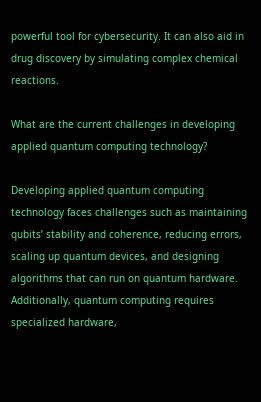powerful tool for cybersecurity. It can also aid in drug discovery by simulating complex chemical reactions.

What are the current challenges in developing applied quantum computing technology?

Developing applied quantum computing technology faces challenges such as maintaining qubits’ stability and coherence, reducing errors, scaling up quantum devices, and designing algorithms that can run on quantum hardware. Additionally, quantum computing requires specialized hardware,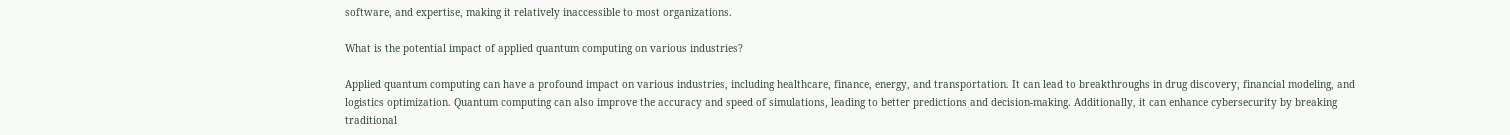software, and expertise, making it relatively inaccessible to most organizations.

What is the potential impact of applied quantum computing on various industries?

Applied quantum computing can have a profound impact on various industries, including healthcare, finance, energy, and transportation. It can lead to breakthroughs in drug discovery, financial modeling, and logistics optimization. Quantum computing can also improve the accuracy and speed of simulations, leading to better predictions and decision-making. Additionally, it can enhance cybersecurity by breaking traditional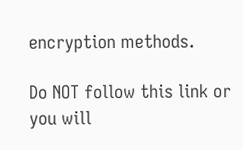encryption methods.

Do NOT follow this link or you will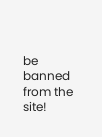be banned from the site!